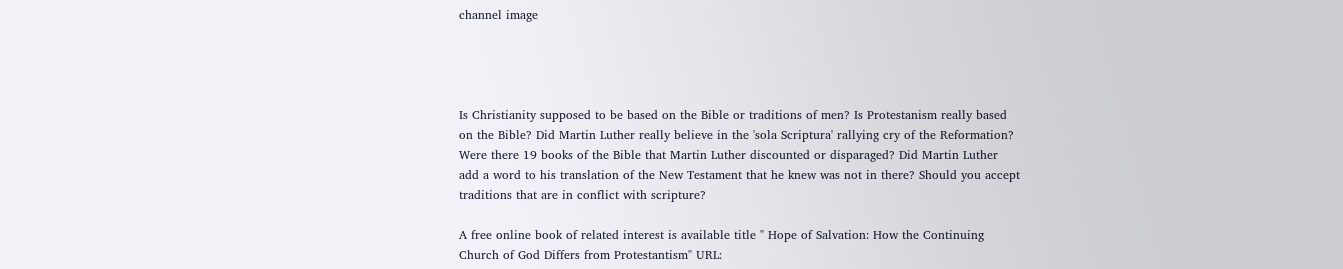channel image




Is Christianity supposed to be based on the Bible or traditions of men? Is Protestanism really based on the Bible? Did Martin Luther really believe in the 'sola Scriptura' rallying cry of the Reformation? Were there 19 books of the Bible that Martin Luther discounted or disparaged? Did Martin Luther add a word to his translation of the New Testament that he knew was not in there? Should you accept traditions that are in conflict with scripture?

A free online book of related interest is available title " Hope of Salvation: How the Continuing Church of God Differs from Protestantism" URL: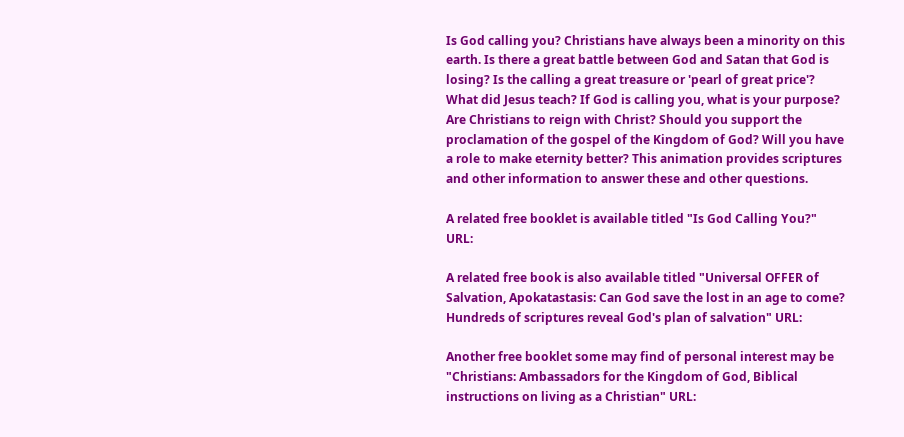Is God calling you? Christians have always been a minority on this earth. Is there a great battle between God and Satan that God is losing? Is the calling a great treasure or 'pearl of great price'? What did Jesus teach? If God is calling you, what is your purpose? Are Christians to reign with Christ? Should you support the proclamation of the gospel of the Kingdom of God? Will you have a role to make eternity better? This animation provides scriptures and other information to answer these and other questions.

A related free booklet is available titled "Is God Calling You?" URL:

A related free book is also available titled "Universal OFFER of Salvation, Apokatastasis: Can God save the lost in an age to come? Hundreds of scriptures reveal God's plan of salvation" URL:

Another free booklet some may find of personal interest may be "Christians: Ambassadors for the Kingdom of God, Biblical instructions on living as a Christian" URL: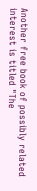Another free book of possibly related interest is titled "The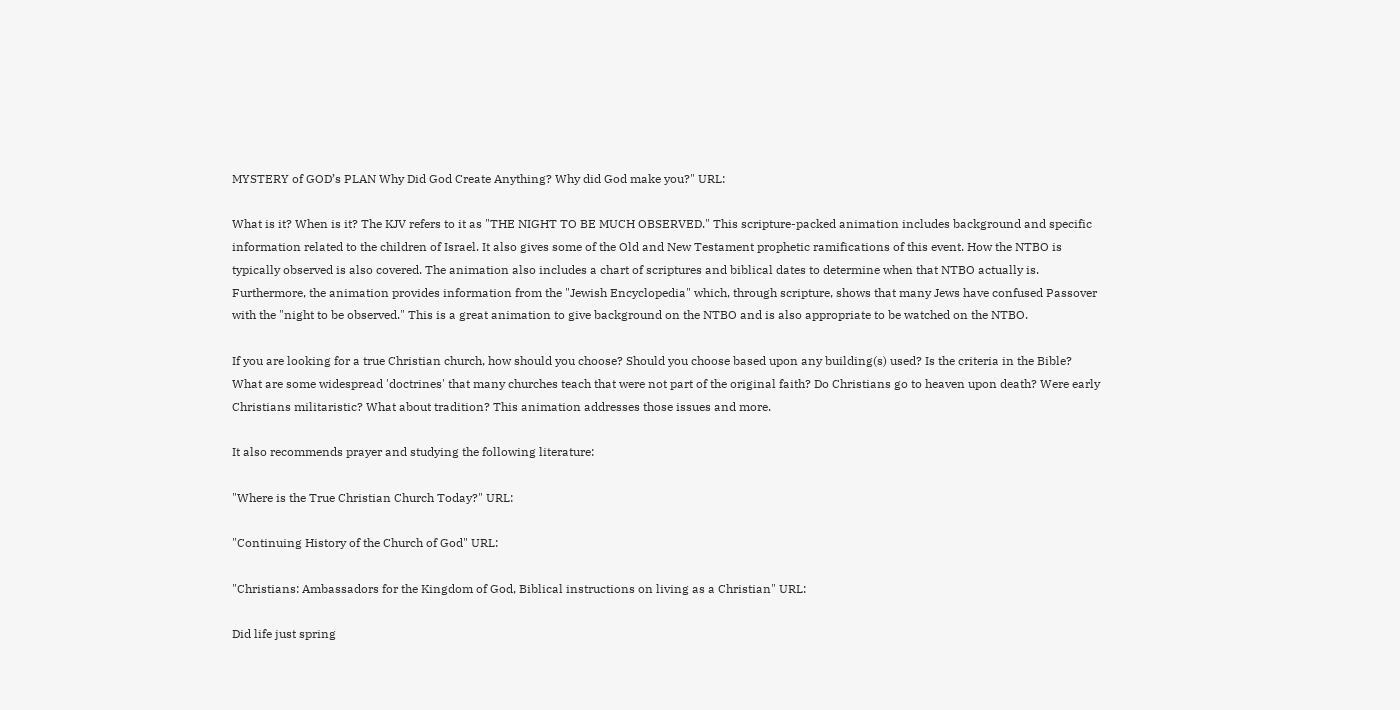MYSTERY of GOD’s PLAN Why Did God Create Anything? Why did God make you?" URL:

What is it? When is it? The KJV refers to it as "THE NIGHT TO BE MUCH OBSERVED." This scripture-packed animation includes background and specific information related to the children of Israel. It also gives some of the Old and New Testament prophetic ramifications of this event. How the NTBO is typically observed is also covered. The animation also includes a chart of scriptures and biblical dates to determine when that NTBO actually is. Furthermore, the animation provides information from the "Jewish Encyclopedia" which, through scripture, shows that many Jews have confused Passover with the "night to be observed." This is a great animation to give background on the NTBO and is also appropriate to be watched on the NTBO.

If you are looking for a true Christian church, how should you choose? Should you choose based upon any building(s) used? Is the criteria in the Bible? What are some widespread 'doctrines' that many churches teach that were not part of the original faith? Do Christians go to heaven upon death? Were early Christians militaristic? What about tradition? This animation addresses those issues and more.

It also recommends prayer and studying the following literature:

"Where is the True Christian Church Today?" URL:

"Continuing History of the Church of God" URL:

"Christians: Ambassadors for the Kingdom of God, Biblical instructions on living as a Christian" URL:

Did life just spring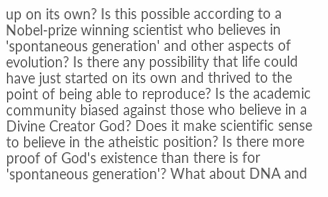up on its own? Is this possible according to a Nobel-prize winning scientist who believes in 'spontaneous generation' and other aspects of evolution? Is there any possibility that life could have just started on its own and thrived to the point of being able to reproduce? Is the academic community biased against those who believe in a Divine Creator God? Does it make scientific sense to believe in the atheistic position? Is there more proof of God's existence than there is for 'spontaneous generation'? What about DNA and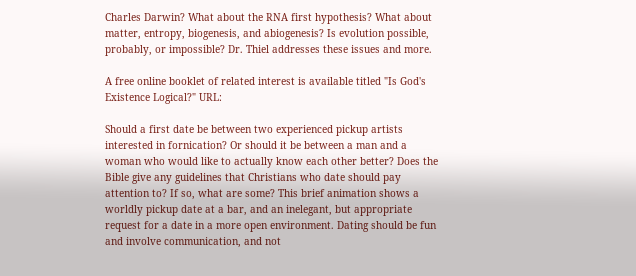Charles Darwin? What about the RNA first hypothesis? What about matter, entropy, biogenesis, and abiogenesis? Is evolution possible, probably, or impossible? Dr. Thiel addresses these issues and more.

A free online booklet of related interest is available titled "Is God's Existence Logical?" URL:

Should a first date be between two experienced pickup artists interested in fornication? Or should it be between a man and a woman who would like to actually know each other better? Does the Bible give any guidelines that Christians who date should pay attention to? If so, what are some? This brief animation shows a worldly pickup date at a bar, and an inelegant, but appropriate request for a date in a more open environment. Dating should be fun and involve communication, and not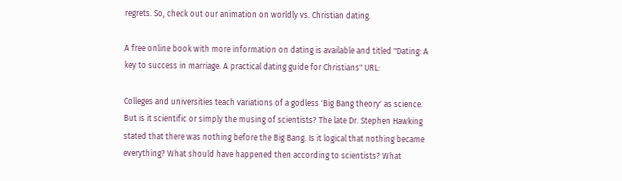regrets. So, check out our animation on worldly vs. Christian dating.

A free online book with more information on dating is available and titled "Dating: A key to success in marriage. A practical dating guide for Christians" URL:

Colleges and universities teach variations of a godless 'Big Bang theory' as science. But is it scientific or simply the musing of scientists? The late Dr. Stephen Hawking stated that there was nothing before the Big Bang. Is it logical that nothing became everything? What should have happened then according to scientists? What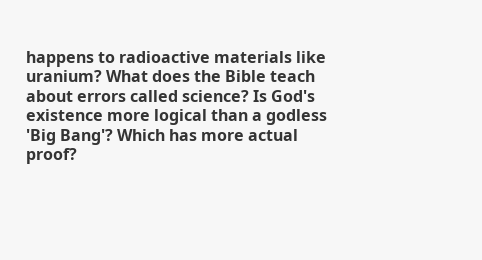happens to radioactive materials like uranium? What does the Bible teach about errors called science? Is God's existence more logical than a godless 'Big Bang'? Which has more actual proof?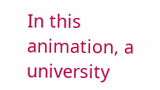In this animation, a university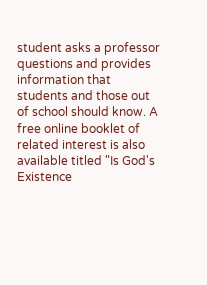student asks a professor questions and provides information that students and those out of school should know. A free online booklet of related interest is also available titled "Is God's Existence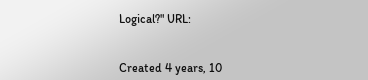Logical?" URL:


Created 4 years, 10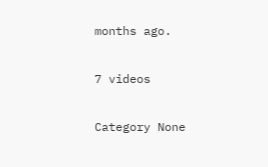months ago.

7 videos

Category None